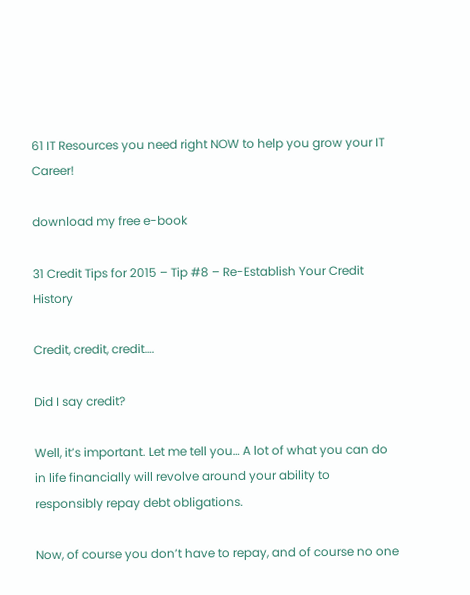61 IT Resources you need right NOW to help you grow your IT Career!

download my free e-book

31 Credit Tips for 2015 – Tip #8 – Re-Establish Your Credit History

Credit, credit, credit….

Did I say credit?

Well, it’s important. Let me tell you… A lot of what you can do in life financially will revolve around your ability to responsibly repay debt obligations.

Now, of course you don’t have to repay, and of course no one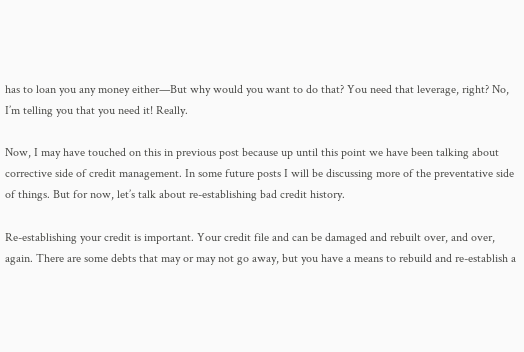has to loan you any money either—But why would you want to do that? You need that leverage, right? No, I’m telling you that you need it! Really.

Now, I may have touched on this in previous post because up until this point we have been talking about corrective side of credit management. In some future posts I will be discussing more of the preventative side of things. But for now, let’s talk about re-establishing bad credit history.

Re-establishing your credit is important. Your credit file and can be damaged and rebuilt over, and over, again. There are some debts that may or may not go away, but you have a means to rebuild and re-establish a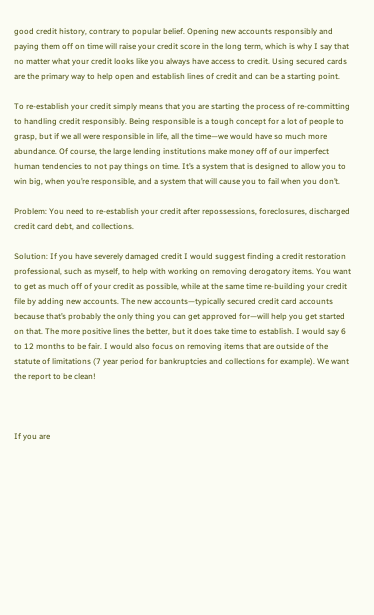good credit history, contrary to popular belief. Opening new accounts responsibly and paying them off on time will raise your credit score in the long term, which is why I say that no matter what your credit looks like you always have access to credit. Using secured cards are the primary way to help open and establish lines of credit and can be a starting point.

To re-establish your credit simply means that you are starting the process of re-committing to handling credit responsibly. Being responsible is a tough concept for a lot of people to grasp, but if we all were responsible in life, all the time—we would have so much more abundance. Of course, the large lending institutions make money off of our imperfect human tendencies to not pay things on time. It’s a system that is designed to allow you to win big, when you’re responsible, and a system that will cause you to fail when you don’t.

Problem: You need to re-establish your credit after repossessions, foreclosures, discharged credit card debt, and collections.

Solution: If you have severely damaged credit I would suggest finding a credit restoration professional, such as myself, to help with working on removing derogatory items. You want to get as much off of your credit as possible, while at the same time re-building your credit file by adding new accounts. The new accounts—typically secured credit card accounts because that’s probably the only thing you can get approved for—will help you get started on that. The more positive lines the better, but it does take time to establish. I would say 6 to 12 months to be fair. I would also focus on removing items that are outside of the statute of limitations (7 year period for bankruptcies and collections for example). We want the report to be clean!



If you are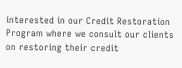interested in our Credit Restoration Program where we consult our clients on restoring their credit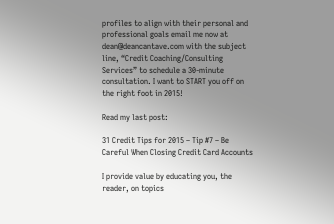profiles to align with their personal and professional goals email me now at dean@deancantave.com with the subject line, “Credit Coaching/Consulting Services” to schedule a 30-minute consultation. I want to START you off on the right foot in 2015!

Read my last post:

31 Credit Tips for 2015 – Tip #7 – Be Careful When Closing Credit Card Accounts

I provide value by educating you, the reader, on topics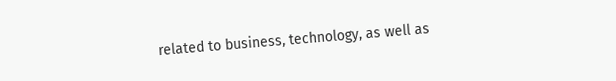related to business, technology, as well as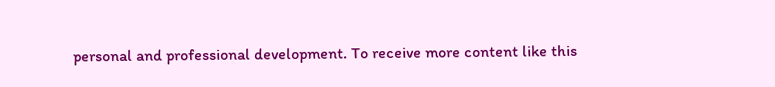personal and professional development. To receive more content like this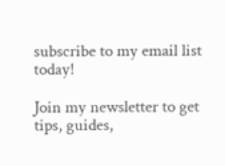subscribe to my email list today!

Join my newsletter to get
tips, guides,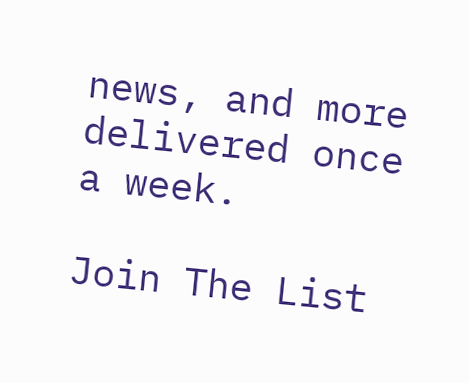news, and more delivered once a week.

Join The List